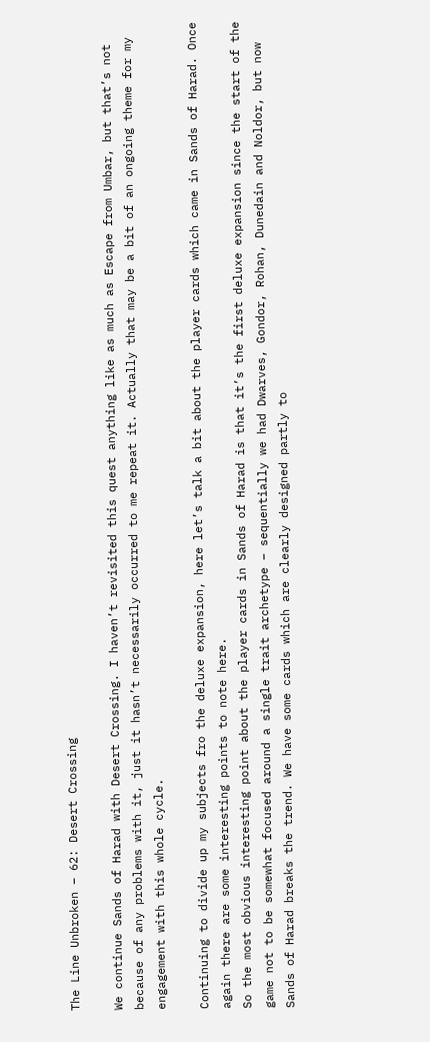The Line Unbroken – 62: Desert Crossing

We continue Sands of Harad with Desert Crossing. I haven’t revisited this quest anything like as much as Escape from Umbar, but that’s not because of any problems with it, just it hasn’t necessarily occurred to me repeat it. Actually that may be a bit of an ongoing theme for my engagement with this whole cycle.

Continuing to divide up my subjects fro the deluxe expansion, here let’s talk a bit about the player cards which came in Sands of Harad. Once again there are some interesting points to note here.
So the most obvious interesting point about the player cards in Sands of Harad is that it’s the first deluxe expansion since the start of the game not to be somewhat focused around a single trait archetype – sequentially we had Dwarves, Gondor, Rohan, Dunedain and Noldor, but now Sands of Harad breaks the trend. We have some cards which are clearly designed partly to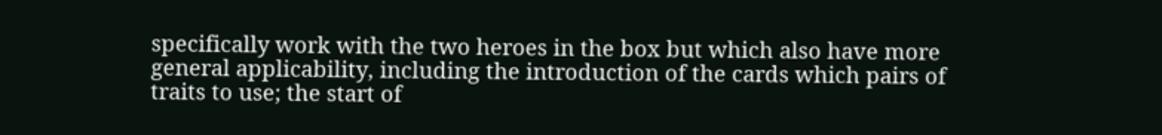specifically work with the two heroes in the box but which also have more general applicability, including the introduction of the cards which pairs of traits to use; the start of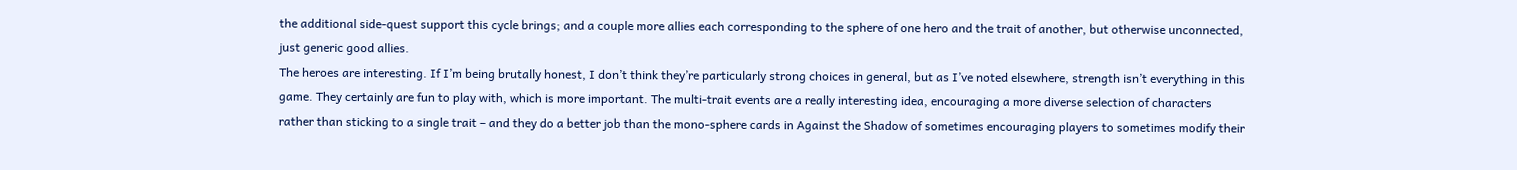the additional side-quest support this cycle brings; and a couple more allies each corresponding to the sphere of one hero and the trait of another, but otherwise unconnected, just generic good allies.
The heroes are interesting. If I’m being brutally honest, I don’t think they’re particularly strong choices in general, but as I’ve noted elsewhere, strength isn’t everything in this game. They certainly are fun to play with, which is more important. The multi-trait events are a really interesting idea, encouraging a more diverse selection of characters rather than sticking to a single trait – and they do a better job than the mono-sphere cards in Against the Shadow of sometimes encouraging players to sometimes modify their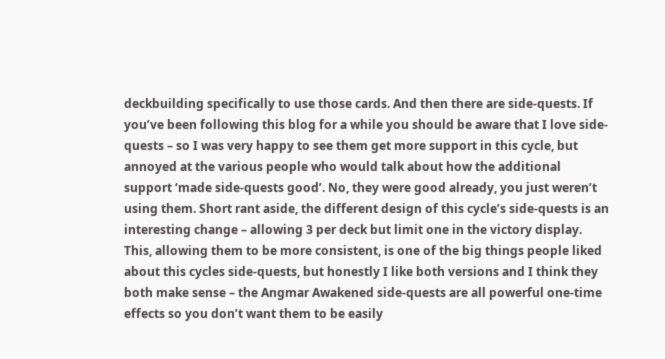deckbuilding specifically to use those cards. And then there are side-quests. If you’ve been following this blog for a while you should be aware that I love side-quests – so I was very happy to see them get more support in this cycle, but annoyed at the various people who would talk about how the additional support ‘made side-quests good’. No, they were good already, you just weren’t using them. Short rant aside, the different design of this cycle’s side-quests is an interesting change – allowing 3 per deck but limit one in the victory display. This, allowing them to be more consistent, is one of the big things people liked about this cycles side-quests, but honestly I like both versions and I think they both make sense – the Angmar Awakened side-quests are all powerful one-time effects so you don’t want them to be easily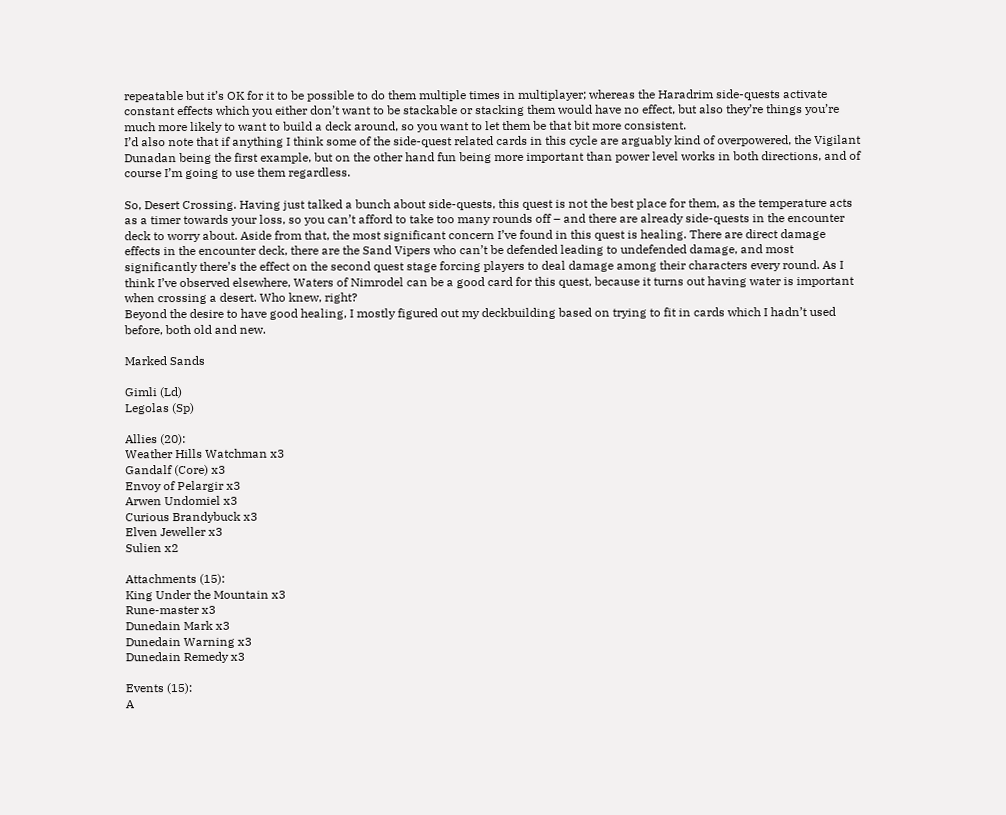repeatable but it’s OK for it to be possible to do them multiple times in multiplayer; whereas the Haradrim side-quests activate constant effects which you either don’t want to be stackable or stacking them would have no effect, but also they’re things you’re much more likely to want to build a deck around, so you want to let them be that bit more consistent.
I’d also note that if anything I think some of the side-quest related cards in this cycle are arguably kind of overpowered, the Vigilant Dunadan being the first example, but on the other hand fun being more important than power level works in both directions, and of course I’m going to use them regardless.

So, Desert Crossing. Having just talked a bunch about side-quests, this quest is not the best place for them, as the temperature acts as a timer towards your loss, so you can’t afford to take too many rounds off – and there are already side-quests in the encounter deck to worry about. Aside from that, the most significant concern I’ve found in this quest is healing. There are direct damage effects in the encounter deck, there are the Sand Vipers who can’t be defended leading to undefended damage, and most significantly there’s the effect on the second quest stage forcing players to deal damage among their characters every round. As I think I’ve observed elsewhere, Waters of Nimrodel can be a good card for this quest, because it turns out having water is important when crossing a desert. Who knew, right?
Beyond the desire to have good healing, I mostly figured out my deckbuilding based on trying to fit in cards which I hadn’t used before, both old and new.

Marked Sands

Gimli (Ld)
Legolas (Sp)

Allies (20):
Weather Hills Watchman x3
Gandalf (Core) x3
Envoy of Pelargir x3
Arwen Undomiel x3
Curious Brandybuck x3
Elven Jeweller x3
Sulien x2

Attachments (15):
King Under the Mountain x3
Rune-master x3
Dunedain Mark x3
Dunedain Warning x3
Dunedain Remedy x3

Events (15):
A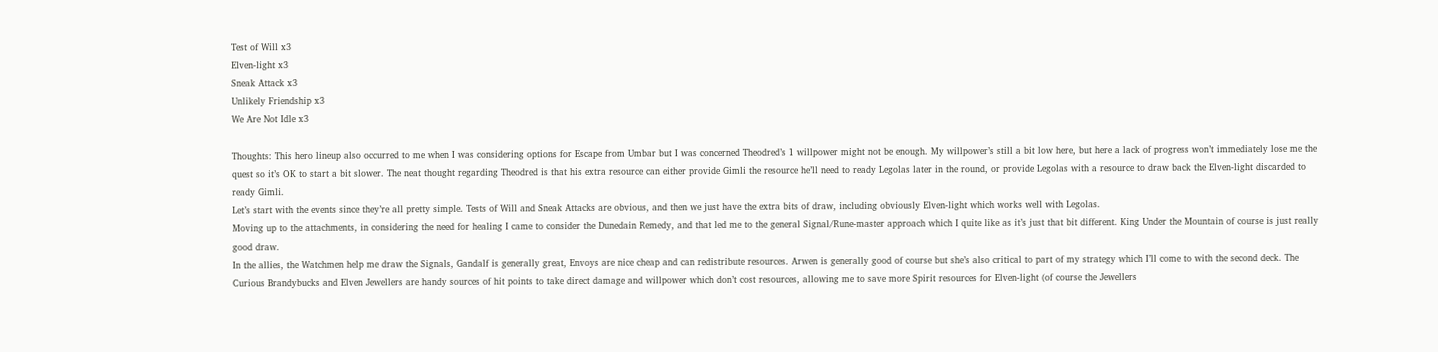Test of Will x3
Elven-light x3
Sneak Attack x3
Unlikely Friendship x3
We Are Not Idle x3

Thoughts: This hero lineup also occurred to me when I was considering options for Escape from Umbar but I was concerned Theodred’s 1 willpower might not be enough. My willpower’s still a bit low here, but here a lack of progress won’t immediately lose me the quest so it’s OK to start a bit slower. The neat thought regarding Theodred is that his extra resource can either provide Gimli the resource he’ll need to ready Legolas later in the round, or provide Legolas with a resource to draw back the Elven-light discarded to ready Gimli.
Let’s start with the events since they’re all pretty simple. Tests of Will and Sneak Attacks are obvious, and then we just have the extra bits of draw, including obviously Elven-light which works well with Legolas.
Moving up to the attachments, in considering the need for healing I came to consider the Dunedain Remedy, and that led me to the general Signal/Rune-master approach which I quite like as it’s just that bit different. King Under the Mountain of course is just really good draw.
In the allies, the Watchmen help me draw the Signals, Gandalf is generally great, Envoys are nice cheap and can redistribute resources. Arwen is generally good of course but she’s also critical to part of my strategy which I’ll come to with the second deck. The Curious Brandybucks and Elven Jewellers are handy sources of hit points to take direct damage and willpower which don’t cost resources, allowing me to save more Spirit resources for Elven-light (of course the Jewellers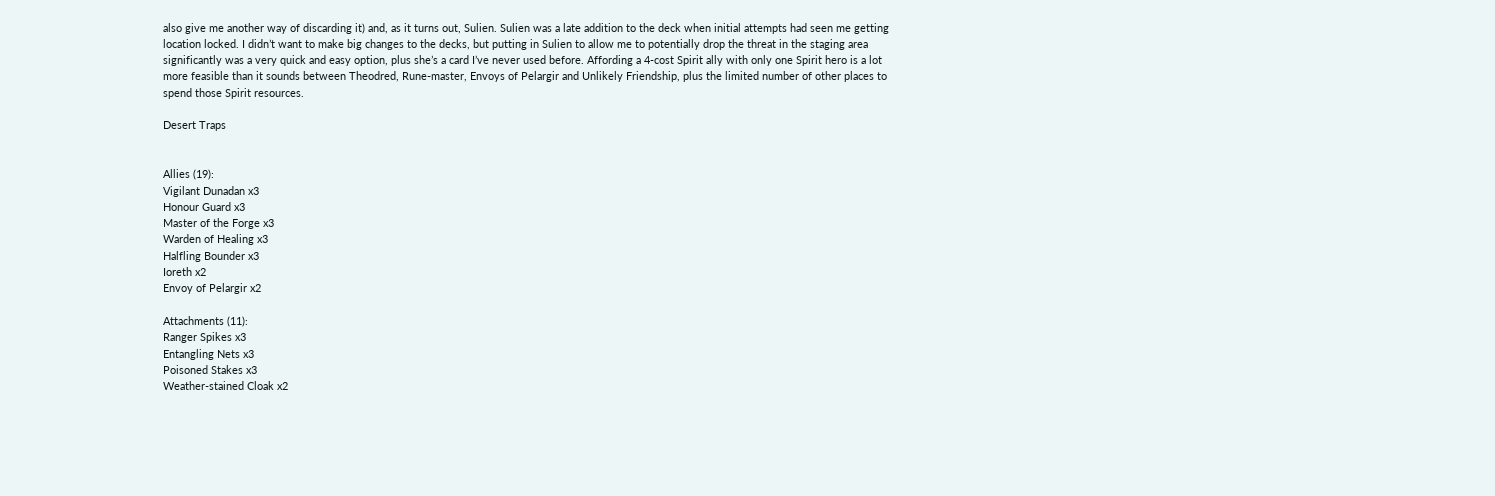also give me another way of discarding it) and, as it turns out, Sulien. Sulien was a late addition to the deck when initial attempts had seen me getting location locked. I didn’t want to make big changes to the decks, but putting in Sulien to allow me to potentially drop the threat in the staging area significantly was a very quick and easy option, plus she’s a card I’ve never used before. Affording a 4-cost Spirit ally with only one Spirit hero is a lot more feasible than it sounds between Theodred, Rune-master, Envoys of Pelargir and Unlikely Friendship, plus the limited number of other places to spend those Spirit resources.

Desert Traps


Allies (19):
Vigilant Dunadan x3
Honour Guard x3
Master of the Forge x3
Warden of Healing x3
Halfling Bounder x3
Ioreth x2
Envoy of Pelargir x2

Attachments (11):
Ranger Spikes x3
Entangling Nets x3
Poisoned Stakes x3
Weather-stained Cloak x2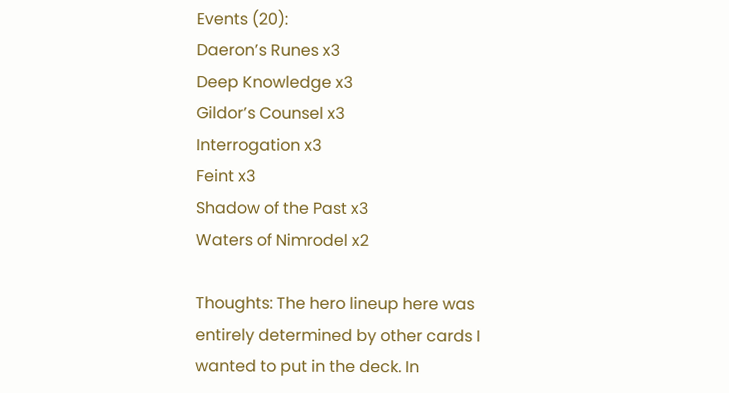Events (20):
Daeron’s Runes x3
Deep Knowledge x3
Gildor’s Counsel x3
Interrogation x3
Feint x3
Shadow of the Past x3
Waters of Nimrodel x2

Thoughts: The hero lineup here was entirely determined by other cards I wanted to put in the deck. In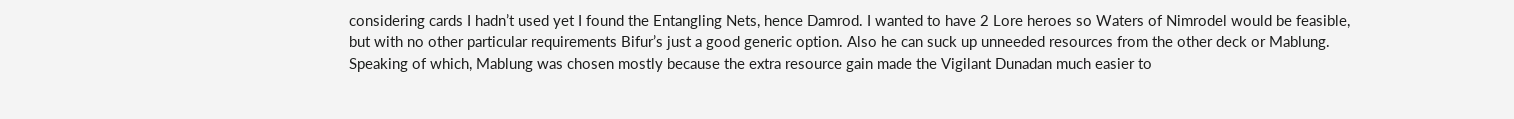considering cards I hadn’t used yet I found the Entangling Nets, hence Damrod. I wanted to have 2 Lore heroes so Waters of Nimrodel would be feasible, but with no other particular requirements Bifur’s just a good generic option. Also he can suck up unneeded resources from the other deck or Mablung. Speaking of which, Mablung was chosen mostly because the extra resource gain made the Vigilant Dunadan much easier to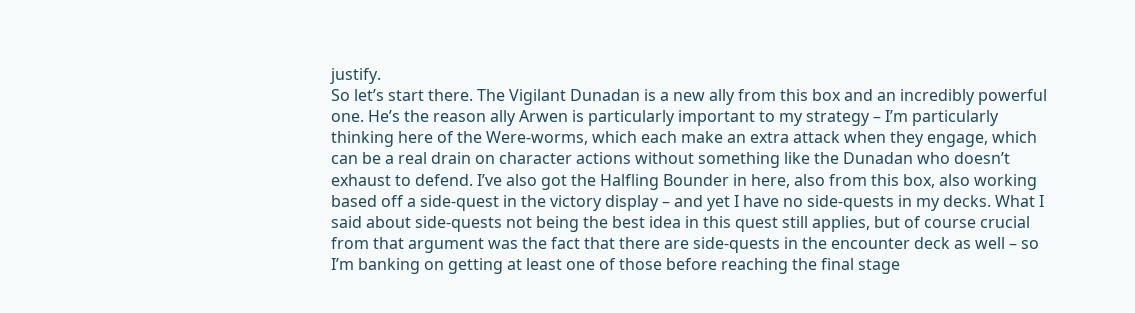justify.
So let’s start there. The Vigilant Dunadan is a new ally from this box and an incredibly powerful one. He’s the reason ally Arwen is particularly important to my strategy – I’m particularly thinking here of the Were-worms, which each make an extra attack when they engage, which can be a real drain on character actions without something like the Dunadan who doesn’t exhaust to defend. I’ve also got the Halfling Bounder in here, also from this box, also working based off a side-quest in the victory display – and yet I have no side-quests in my decks. What I said about side-quests not being the best idea in this quest still applies, but of course crucial from that argument was the fact that there are side-quests in the encounter deck as well – so I’m banking on getting at least one of those before reaching the final stage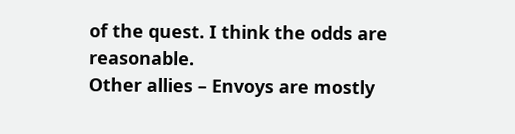of the quest. I think the odds are reasonable.
Other allies – Envoys are mostly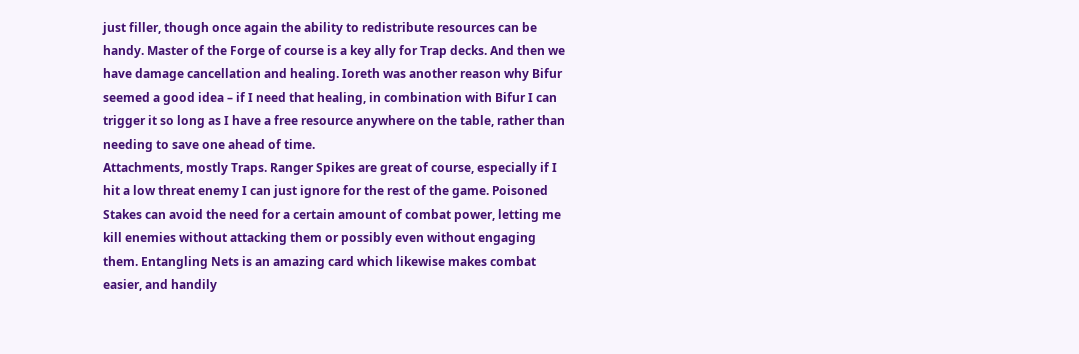just filler, though once again the ability to redistribute resources can be handy. Master of the Forge of course is a key ally for Trap decks. And then we have damage cancellation and healing. Ioreth was another reason why Bifur seemed a good idea – if I need that healing, in combination with Bifur I can trigger it so long as I have a free resource anywhere on the table, rather than needing to save one ahead of time.
Attachments, mostly Traps. Ranger Spikes are great of course, especially if I hit a low threat enemy I can just ignore for the rest of the game. Poisoned Stakes can avoid the need for a certain amount of combat power, letting me kill enemies without attacking them or possibly even without engaging them. Entangling Nets is an amazing card which likewise makes combat easier, and handily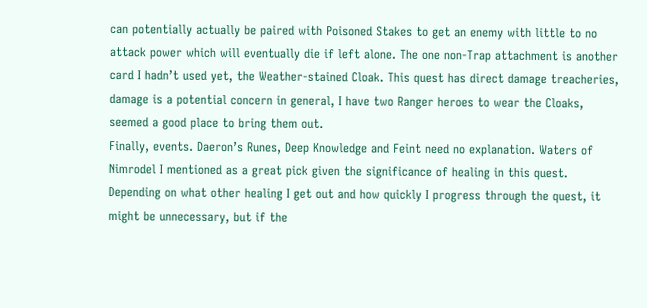can potentially actually be paired with Poisoned Stakes to get an enemy with little to no attack power which will eventually die if left alone. The one non-Trap attachment is another card I hadn’t used yet, the Weather-stained Cloak. This quest has direct damage treacheries, damage is a potential concern in general, I have two Ranger heroes to wear the Cloaks, seemed a good place to bring them out.
Finally, events. Daeron’s Runes, Deep Knowledge and Feint need no explanation. Waters of Nimrodel I mentioned as a great pick given the significance of healing in this quest. Depending on what other healing I get out and how quickly I progress through the quest, it might be unnecessary, but if the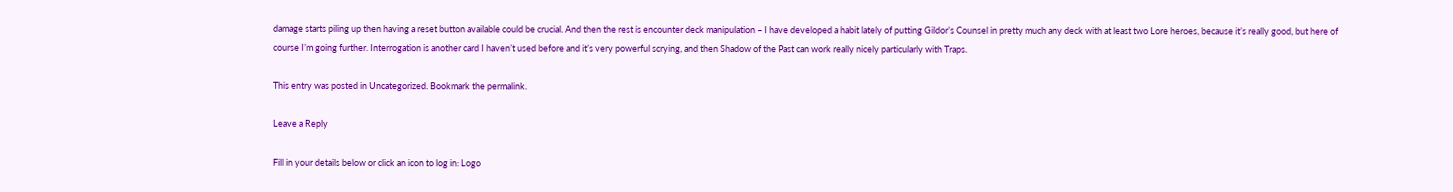damage starts piling up then having a reset button available could be crucial. And then the rest is encounter deck manipulation – I have developed a habit lately of putting Gildor’s Counsel in pretty much any deck with at least two Lore heroes, because it’s really good, but here of course I’m going further. Interrogation is another card I haven’t used before and it’s very powerful scrying, and then Shadow of the Past can work really nicely particularly with Traps.

This entry was posted in Uncategorized. Bookmark the permalink.

Leave a Reply

Fill in your details below or click an icon to log in: Logo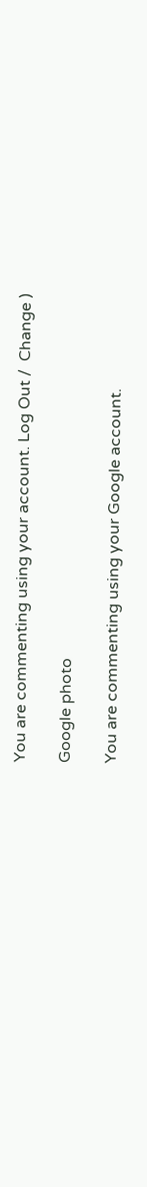You are commenting using your account. Log Out /  Change )

Google photo

You are commenting using your Google account.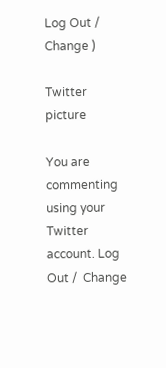Log Out /  Change )

Twitter picture

You are commenting using your Twitter account. Log Out /  Change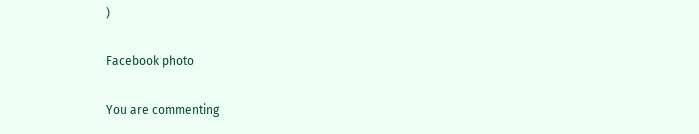)

Facebook photo

You are commenting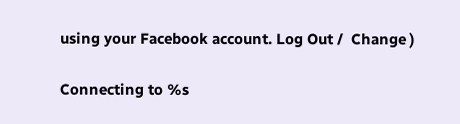using your Facebook account. Log Out /  Change )

Connecting to %s